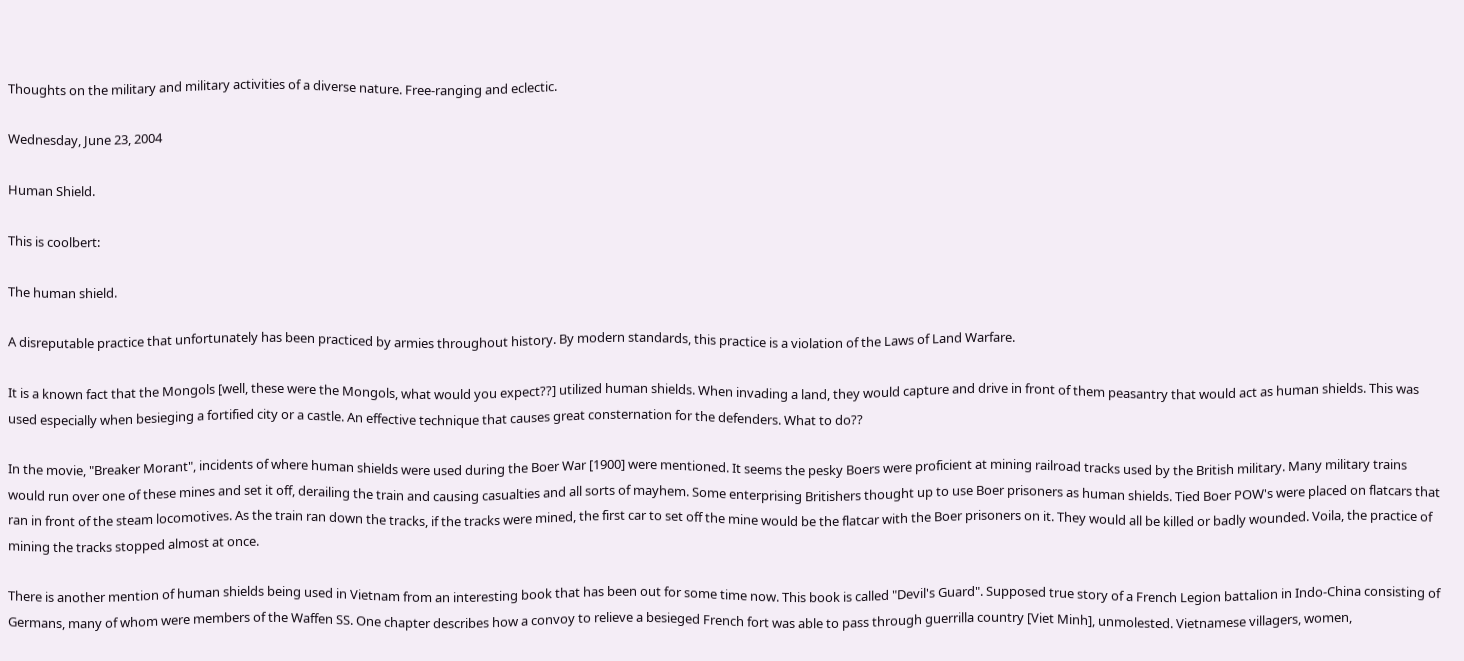Thoughts on the military and military activities of a diverse nature. Free-ranging and eclectic.

Wednesday, June 23, 2004

Human Shield.

This is coolbert:

The human shield.

A disreputable practice that unfortunately has been practiced by armies throughout history. By modern standards, this practice is a violation of the Laws of Land Warfare.

It is a known fact that the Mongols [well, these were the Mongols, what would you expect??] utilized human shields. When invading a land, they would capture and drive in front of them peasantry that would act as human shields. This was used especially when besieging a fortified city or a castle. An effective technique that causes great consternation for the defenders. What to do??

In the movie, "Breaker Morant", incidents of where human shields were used during the Boer War [1900] were mentioned. It seems the pesky Boers were proficient at mining railroad tracks used by the British military. Many military trains would run over one of these mines and set it off, derailing the train and causing casualties and all sorts of mayhem. Some enterprising Britishers thought up to use Boer prisoners as human shields. Tied Boer POW's were placed on flatcars that ran in front of the steam locomotives. As the train ran down the tracks, if the tracks were mined, the first car to set off the mine would be the flatcar with the Boer prisoners on it. They would all be killed or badly wounded. Voila, the practice of mining the tracks stopped almost at once.

There is another mention of human shields being used in Vietnam from an interesting book that has been out for some time now. This book is called "Devil's Guard". Supposed true story of a French Legion battalion in Indo-China consisting of Germans, many of whom were members of the Waffen SS. One chapter describes how a convoy to relieve a besieged French fort was able to pass through guerrilla country [Viet Minh], unmolested. Vietnamese villagers, women,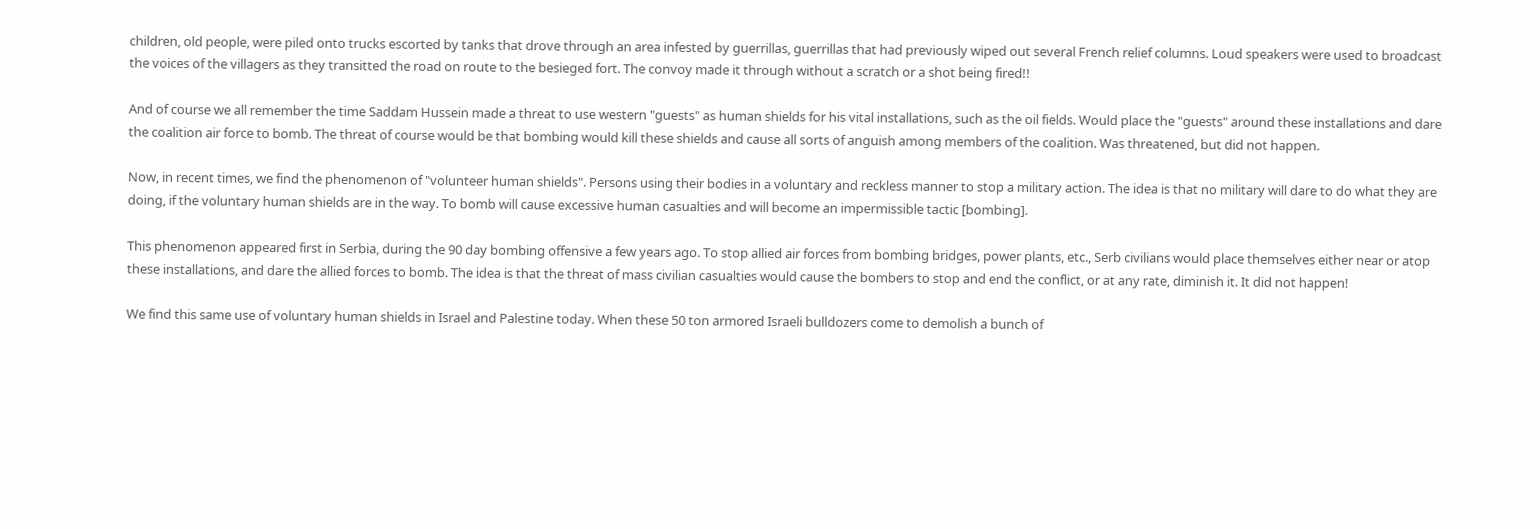children, old people, were piled onto trucks escorted by tanks that drove through an area infested by guerrillas, guerrillas that had previously wiped out several French relief columns. Loud speakers were used to broadcast the voices of the villagers as they transitted the road on route to the besieged fort. The convoy made it through without a scratch or a shot being fired!!

And of course we all remember the time Saddam Hussein made a threat to use western "guests" as human shields for his vital installations, such as the oil fields. Would place the "guests" around these installations and dare the coalition air force to bomb. The threat of course would be that bombing would kill these shields and cause all sorts of anguish among members of the coalition. Was threatened, but did not happen.

Now, in recent times, we find the phenomenon of "volunteer human shields". Persons using their bodies in a voluntary and reckless manner to stop a military action. The idea is that no military will dare to do what they are doing, if the voluntary human shields are in the way. To bomb will cause excessive human casualties and will become an impermissible tactic [bombing].

This phenomenon appeared first in Serbia, during the 90 day bombing offensive a few years ago. To stop allied air forces from bombing bridges, power plants, etc., Serb civilians would place themselves either near or atop these installations, and dare the allied forces to bomb. The idea is that the threat of mass civilian casualties would cause the bombers to stop and end the conflict, or at any rate, diminish it. It did not happen!

We find this same use of voluntary human shields in Israel and Palestine today. When these 50 ton armored Israeli bulldozers come to demolish a bunch of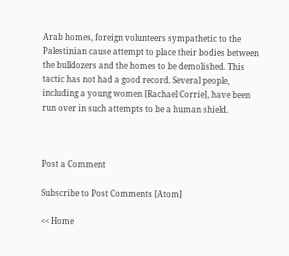Arab homes, foreign volunteers sympathetic to the Palestinian cause attempt to place their bodies between the bulldozers and the homes to be demolished. This tactic has not had a good record. Several people, including a young women [Rachael Corrie], have been run over in such attempts to be a human shield.



Post a Comment

Subscribe to Post Comments [Atom]

<< Home